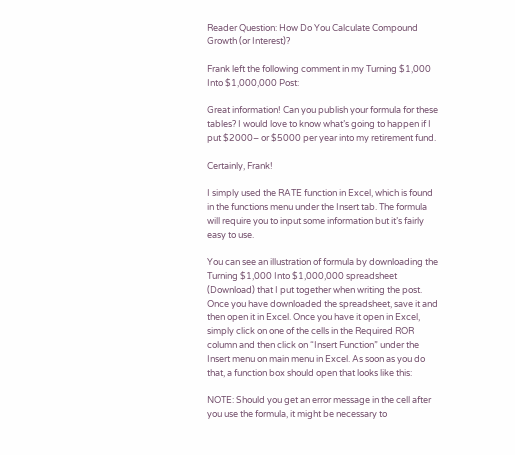Reader Question: How Do You Calculate Compound Growth (or Interest)?

Frank left the following comment in my Turning $1,000 Into $1,000,000 Post:

Great information! Can you publish your formula for these tables? I would love to know what’s going to happen if I put $2000– or $5000 per year into my retirement fund.

Certainly, Frank!

I simply used the RATE function in Excel, which is found in the functions menu under the Insert tab. The formula will require you to input some information but it’s fairly easy to use.

You can see an illustration of formula by downloading the Turning $1,000 Into $1,000,000 spreadsheet (Download) that I put together when writing the post. Once you have downloaded the spreadsheet, save it and then open it in Excel. Once you have it open in Excel, simply click on one of the cells in the Required ROR column and then click on “Insert Function” under the Insert menu on main menu in Excel. As soon as you do that, a function box should open that looks like this:

NOTE: Should you get an error message in the cell after you use the formula, it might be necessary to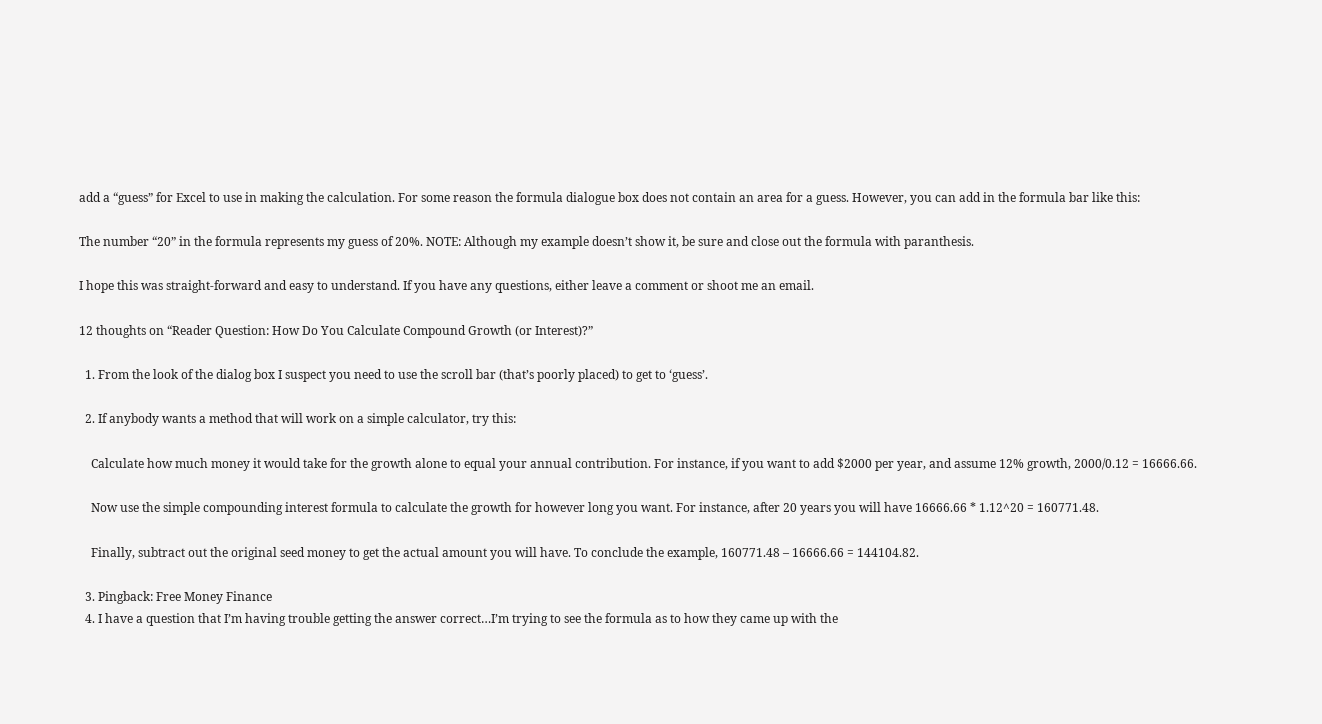add a “guess” for Excel to use in making the calculation. For some reason the formula dialogue box does not contain an area for a guess. However, you can add in the formula bar like this:

The number “20” in the formula represents my guess of 20%. NOTE: Although my example doesn’t show it, be sure and close out the formula with paranthesis.

I hope this was straight-forward and easy to understand. If you have any questions, either leave a comment or shoot me an email.

12 thoughts on “Reader Question: How Do You Calculate Compound Growth (or Interest)?”

  1. From the look of the dialog box I suspect you need to use the scroll bar (that’s poorly placed) to get to ‘guess’.

  2. If anybody wants a method that will work on a simple calculator, try this:

    Calculate how much money it would take for the growth alone to equal your annual contribution. For instance, if you want to add $2000 per year, and assume 12% growth, 2000/0.12 = 16666.66.

    Now use the simple compounding interest formula to calculate the growth for however long you want. For instance, after 20 years you will have 16666.66 * 1.12^20 = 160771.48.

    Finally, subtract out the original seed money to get the actual amount you will have. To conclude the example, 160771.48 – 16666.66 = 144104.82.

  3. Pingback: Free Money Finance
  4. I have a question that I’m having trouble getting the answer correct…I’m trying to see the formula as to how they came up with the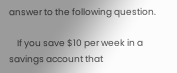answer to the following question.

    If you save $10 per week in a savings account that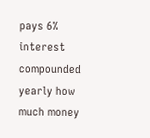pays 6% interest compounded yearly how much money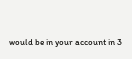would be in your account in 3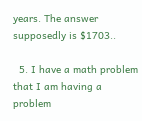years. The answer supposedly is $1703..

  5. I have a math problem that I am having a problem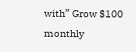with” Grow $100 monthly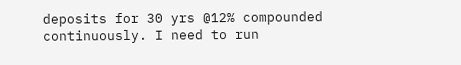deposits for 30 yrs @12% compounded continuously. I need to run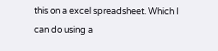this on a excel spreadsheet. Which I can do using a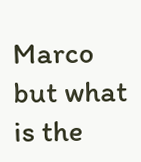Marco but what is the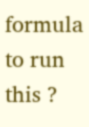formula to run this ?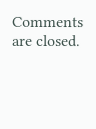Comments are closed.